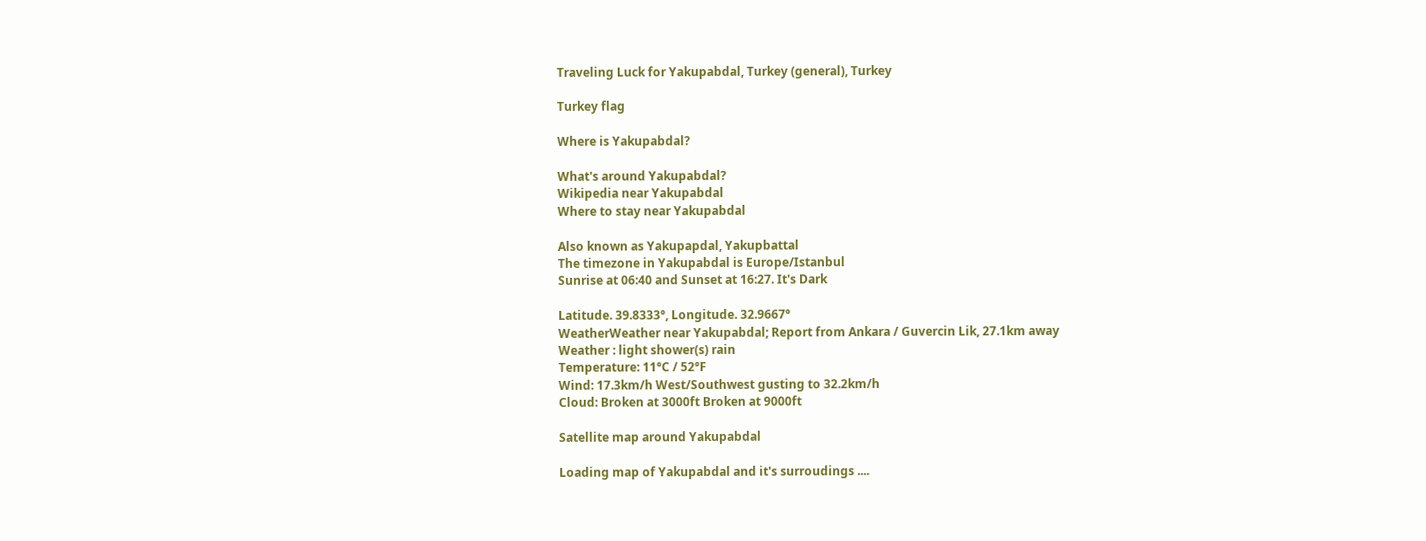Traveling Luck for Yakupabdal, Turkey (general), Turkey

Turkey flag

Where is Yakupabdal?

What's around Yakupabdal?
Wikipedia near Yakupabdal
Where to stay near Yakupabdal

Also known as Yakupapdal, Yakupbattal
The timezone in Yakupabdal is Europe/Istanbul
Sunrise at 06:40 and Sunset at 16:27. It's Dark

Latitude. 39.8333°, Longitude. 32.9667°
WeatherWeather near Yakupabdal; Report from Ankara / Guvercin Lik, 27.1km away
Weather : light shower(s) rain
Temperature: 11°C / 52°F
Wind: 17.3km/h West/Southwest gusting to 32.2km/h
Cloud: Broken at 3000ft Broken at 9000ft

Satellite map around Yakupabdal

Loading map of Yakupabdal and it's surroudings ....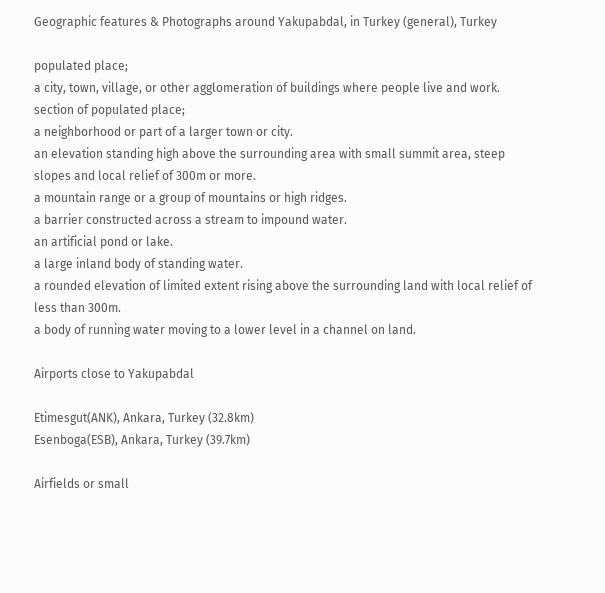Geographic features & Photographs around Yakupabdal, in Turkey (general), Turkey

populated place;
a city, town, village, or other agglomeration of buildings where people live and work.
section of populated place;
a neighborhood or part of a larger town or city.
an elevation standing high above the surrounding area with small summit area, steep slopes and local relief of 300m or more.
a mountain range or a group of mountains or high ridges.
a barrier constructed across a stream to impound water.
an artificial pond or lake.
a large inland body of standing water.
a rounded elevation of limited extent rising above the surrounding land with local relief of less than 300m.
a body of running water moving to a lower level in a channel on land.

Airports close to Yakupabdal

Etimesgut(ANK), Ankara, Turkey (32.8km)
Esenboga(ESB), Ankara, Turkey (39.7km)

Airfields or small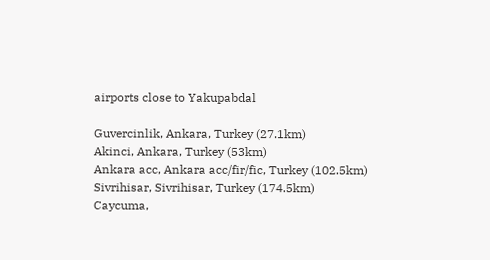airports close to Yakupabdal

Guvercinlik, Ankara, Turkey (27.1km)
Akinci, Ankara, Turkey (53km)
Ankara acc, Ankara acc/fir/fic, Turkey (102.5km)
Sivrihisar, Sivrihisar, Turkey (174.5km)
Caycuma,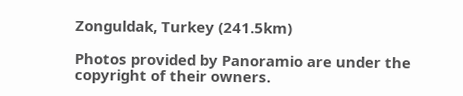Zonguldak, Turkey (241.5km)

Photos provided by Panoramio are under the copyright of their owners.